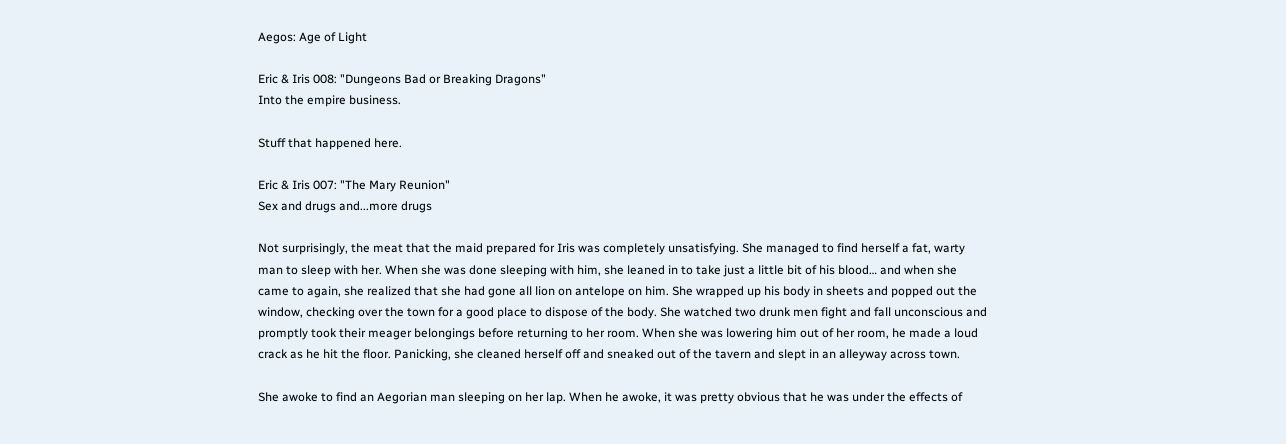Aegos: Age of Light

Eric & Iris 008: "Dungeons Bad or Breaking Dragons"
Into the empire business.

Stuff that happened here.

Eric & Iris 007: "The Mary Reunion"
Sex and drugs and...more drugs

Not surprisingly, the meat that the maid prepared for Iris was completely unsatisfying. She managed to find herself a fat, warty man to sleep with her. When she was done sleeping with him, she leaned in to take just a little bit of his blood… and when she came to again, she realized that she had gone all lion on antelope on him. She wrapped up his body in sheets and popped out the window, checking over the town for a good place to dispose of the body. She watched two drunk men fight and fall unconscious and promptly took their meager belongings before returning to her room. When she was lowering him out of her room, he made a loud crack as he hit the floor. Panicking, she cleaned herself off and sneaked out of the tavern and slept in an alleyway across town.

She awoke to find an Aegorian man sleeping on her lap. When he awoke, it was pretty obvious that he was under the effects of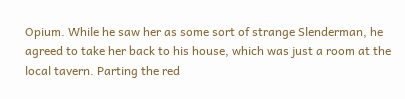Opium. While he saw her as some sort of strange Slenderman, he agreed to take her back to his house, which was just a room at the local tavern. Parting the red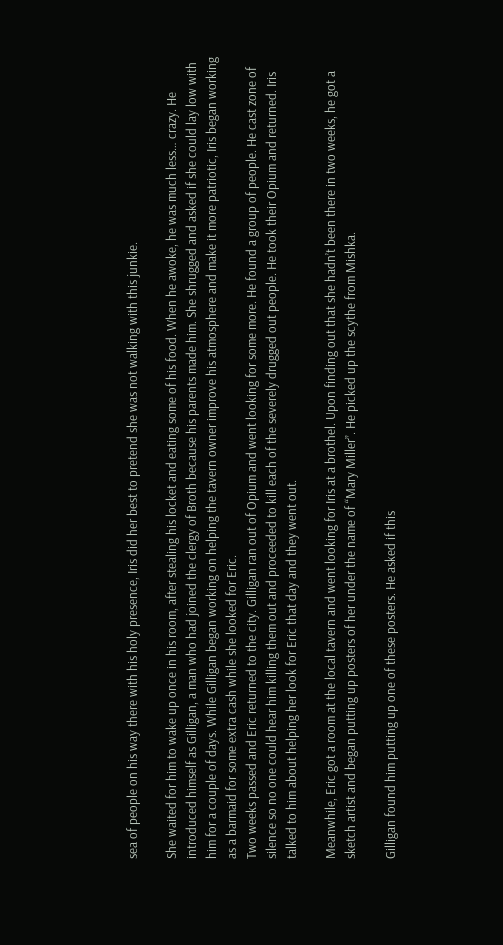sea of people on his way there with his holy presence, Iris did her best to pretend she was not walking with this junkie.

She waited for him to wake up once in his room, after stealing his locket and eating some of his food. When he awoke, he was much less… crazy. He introduced himself as Gilligan, a man who had joined the clergy of Broth because his parents made him. She shrugged and asked if she could lay low with him for a couple of days. While Gilligan began working on helping the tavern owner improve his atmosphere and make it more patriotic, Iris began working as a barmaid for some extra cash while she looked for Eric.
Two weeks passed and Eric returned to the city. Gilligan ran out of Opium and went looking for some more. He found a group of people. He cast zone of silence so no one could hear him killing them out and proceeded to kill each of the severely drugged out people. He took their Opium and returned. Iris talked to him about helping her look for Eric that day and they went out.

Meanwhile, Eric got a room at the local tavern and went looking for Iris at a brothel. Upon finding out that she hadn’t been there in two weeks, he got a sketch artist and began putting up posters of her under the name of “Mary Miller”. He picked up the scythe from Mishka.

Gilligan found him putting up one of these posters. He asked if this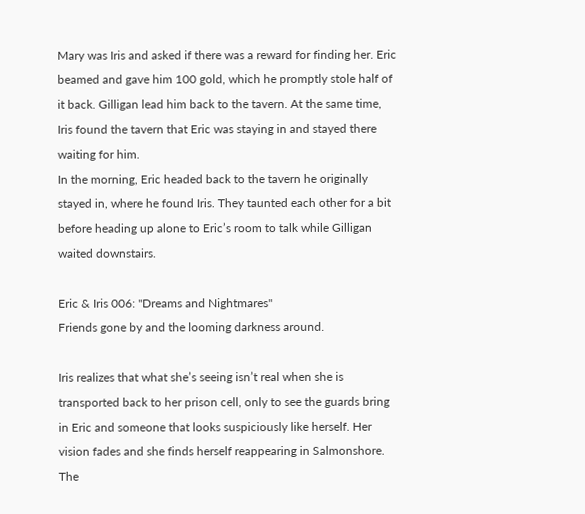Mary was Iris and asked if there was a reward for finding her. Eric beamed and gave him 100 gold, which he promptly stole half of it back. Gilligan lead him back to the tavern. At the same time, Iris found the tavern that Eric was staying in and stayed there waiting for him.
In the morning, Eric headed back to the tavern he originally stayed in, where he found Iris. They taunted each other for a bit before heading up alone to Eric’s room to talk while Gilligan waited downstairs.

Eric & Iris 006: "Dreams and Nightmares"
Friends gone by and the looming darkness around.

Iris realizes that what she’s seeing isn’t real when she is transported back to her prison cell, only to see the guards bring in Eric and someone that looks suspiciously like herself. Her vision fades and she finds herself reappearing in Salmonshore. The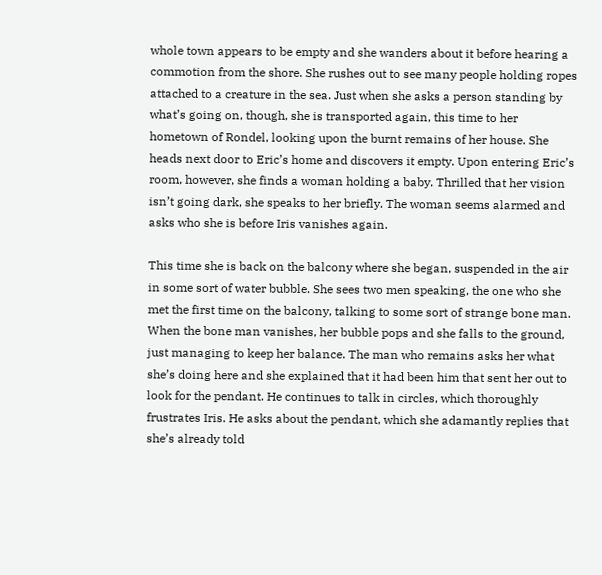whole town appears to be empty and she wanders about it before hearing a commotion from the shore. She rushes out to see many people holding ropes attached to a creature in the sea. Just when she asks a person standing by what’s going on, though, she is transported again, this time to her hometown of Rondel, looking upon the burnt remains of her house. She heads next door to Eric’s home and discovers it empty. Upon entering Eric’s room, however, she finds a woman holding a baby. Thrilled that her vision isn’t going dark, she speaks to her briefly. The woman seems alarmed and asks who she is before Iris vanishes again.

This time she is back on the balcony where she began, suspended in the air in some sort of water bubble. She sees two men speaking, the one who she met the first time on the balcony, talking to some sort of strange bone man. When the bone man vanishes, her bubble pops and she falls to the ground, just managing to keep her balance. The man who remains asks her what she’s doing here and she explained that it had been him that sent her out to look for the pendant. He continues to talk in circles, which thoroughly frustrates Iris. He asks about the pendant, which she adamantly replies that she’s already told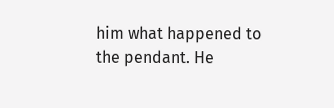him what happened to the pendant. He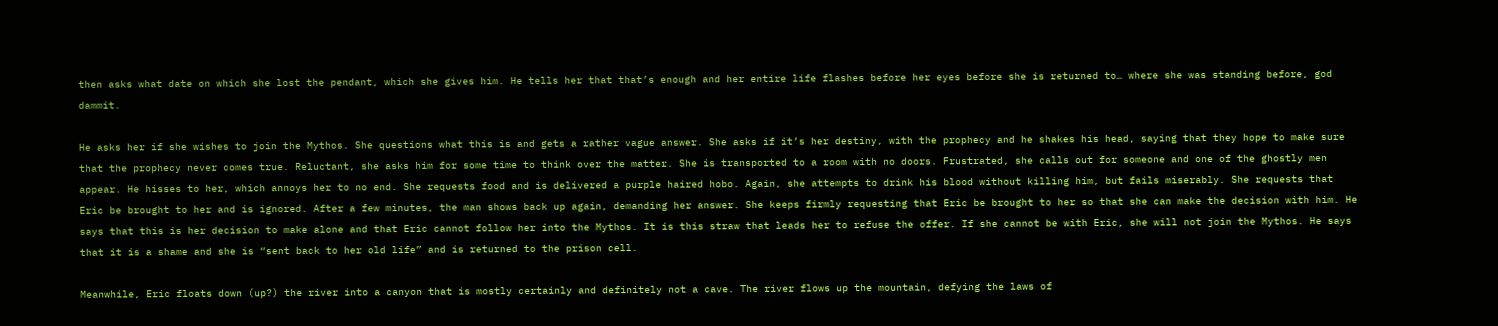then asks what date on which she lost the pendant, which she gives him. He tells her that that’s enough and her entire life flashes before her eyes before she is returned to… where she was standing before, god dammit.

He asks her if she wishes to join the Mythos. She questions what this is and gets a rather vague answer. She asks if it’s her destiny, with the prophecy and he shakes his head, saying that they hope to make sure that the prophecy never comes true. Reluctant, she asks him for some time to think over the matter. She is transported to a room with no doors. Frustrated, she calls out for someone and one of the ghostly men appear. He hisses to her, which annoys her to no end. She requests food and is delivered a purple haired hobo. Again, she attempts to drink his blood without killing him, but fails miserably. She requests that Eric be brought to her and is ignored. After a few minutes, the man shows back up again, demanding her answer. She keeps firmly requesting that Eric be brought to her so that she can make the decision with him. He says that this is her decision to make alone and that Eric cannot follow her into the Mythos. It is this straw that leads her to refuse the offer. If she cannot be with Eric, she will not join the Mythos. He says that it is a shame and she is “sent back to her old life” and is returned to the prison cell.

Meanwhile, Eric floats down (up?) the river into a canyon that is mostly certainly and definitely not a cave. The river flows up the mountain, defying the laws of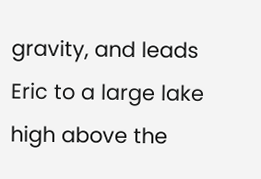gravity, and leads Eric to a large lake high above the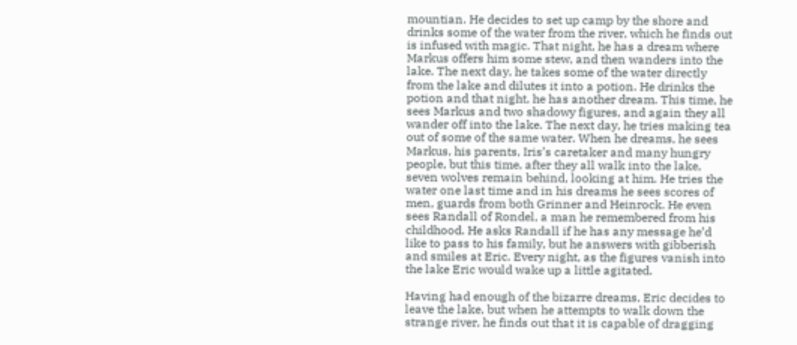mountian. He decides to set up camp by the shore and drinks some of the water from the river, which he finds out is infused with magic. That night, he has a dream where Markus offers him some stew, and then wanders into the lake. The next day, he takes some of the water directly from the lake and dilutes it into a potion. He drinks the potion and that night, he has another dream. This time, he sees Markus and two shadowy figures, and again they all wander off into the lake. The next day, he tries making tea out of some of the same water. When he dreams, he sees Markus, his parents, Iris’s caretaker and many hungry people, but this time, after they all walk into the lake, seven wolves remain behind, looking at him. He tries the water one last time and in his dreams he sees scores of men, guards from both Grinner and Heinrock. He even sees Randall of Rondel, a man he remembered from his childhood. He asks Randall if he has any message he’d like to pass to his family, but he answers with gibberish and smiles at Eric. Every night, as the figures vanish into the lake Eric would wake up a little agitated.

Having had enough of the bizarre dreams, Eric decides to leave the lake, but when he attempts to walk down the strange river, he finds out that it is capable of dragging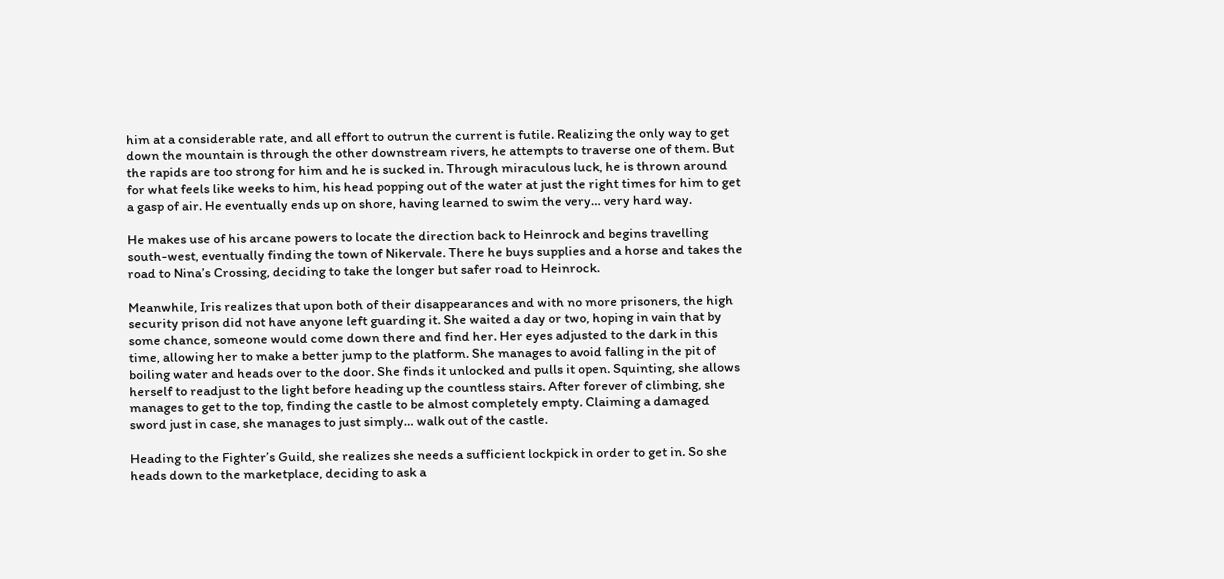him at a considerable rate, and all effort to outrun the current is futile. Realizing the only way to get down the mountain is through the other downstream rivers, he attempts to traverse one of them. But the rapids are too strong for him and he is sucked in. Through miraculous luck, he is thrown around for what feels like weeks to him, his head popping out of the water at just the right times for him to get a gasp of air. He eventually ends up on shore, having learned to swim the very… very hard way.

He makes use of his arcane powers to locate the direction back to Heinrock and begins travelling south-west, eventually finding the town of Nikervale. There he buys supplies and a horse and takes the road to Nina’s Crossing, deciding to take the longer but safer road to Heinrock.

Meanwhile, Iris realizes that upon both of their disappearances and with no more prisoners, the high security prison did not have anyone left guarding it. She waited a day or two, hoping in vain that by some chance, someone would come down there and find her. Her eyes adjusted to the dark in this time, allowing her to make a better jump to the platform. She manages to avoid falling in the pit of boiling water and heads over to the door. She finds it unlocked and pulls it open. Squinting, she allows herself to readjust to the light before heading up the countless stairs. After forever of climbing, she manages to get to the top, finding the castle to be almost completely empty. Claiming a damaged sword just in case, she manages to just simply… walk out of the castle.

Heading to the Fighter’s Guild, she realizes she needs a sufficient lockpick in order to get in. So she heads down to the marketplace, deciding to ask a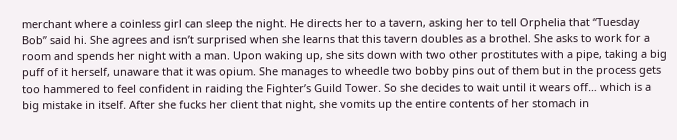merchant where a coinless girl can sleep the night. He directs her to a tavern, asking her to tell Orphelia that “Tuesday Bob” said hi. She agrees and isn’t surprised when she learns that this tavern doubles as a brothel. She asks to work for a room and spends her night with a man. Upon waking up, she sits down with two other prostitutes with a pipe, taking a big puff of it herself, unaware that it was opium. She manages to wheedle two bobby pins out of them but in the process gets too hammered to feel confident in raiding the Fighter’s Guild Tower. So she decides to wait until it wears off… which is a big mistake in itself. After she fucks her client that night, she vomits up the entire contents of her stomach in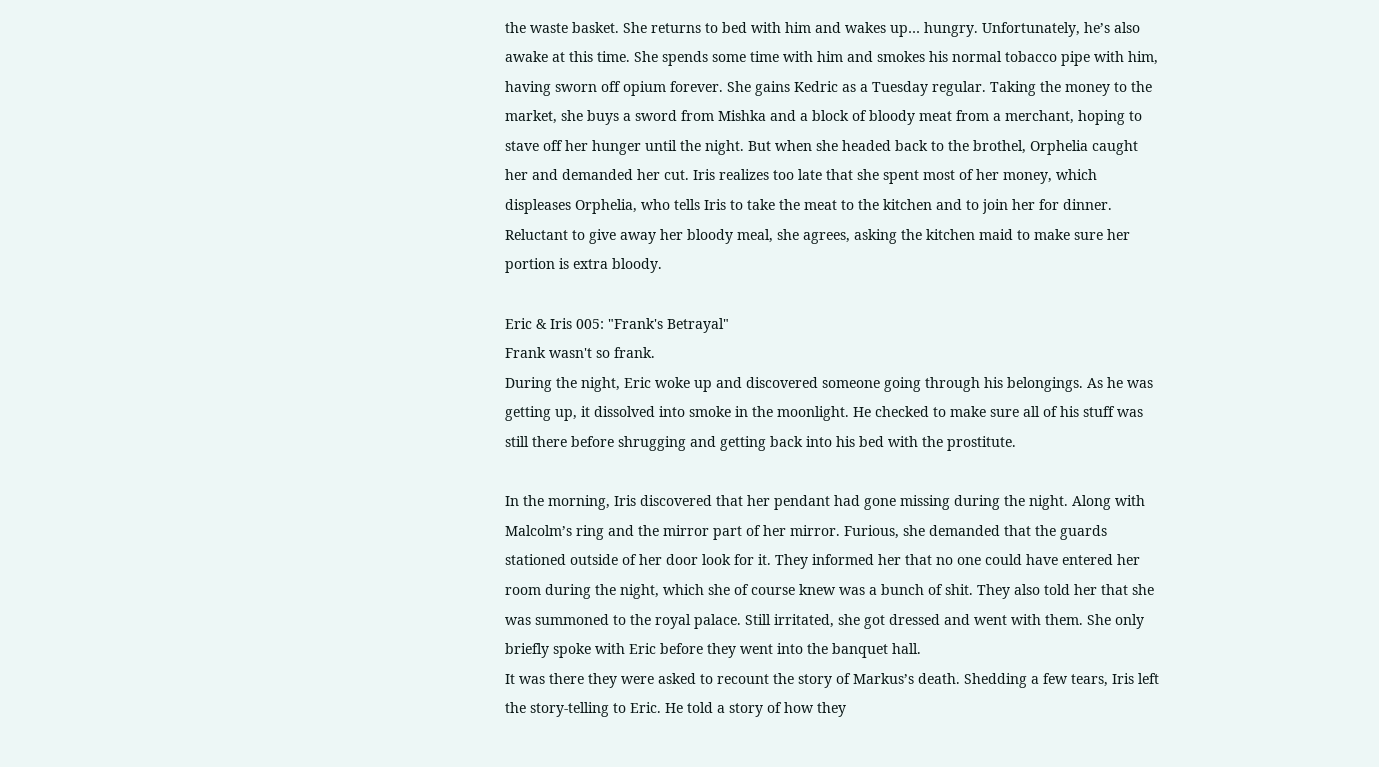the waste basket. She returns to bed with him and wakes up… hungry. Unfortunately, he’s also awake at this time. She spends some time with him and smokes his normal tobacco pipe with him, having sworn off opium forever. She gains Kedric as a Tuesday regular. Taking the money to the market, she buys a sword from Mishka and a block of bloody meat from a merchant, hoping to stave off her hunger until the night. But when she headed back to the brothel, Orphelia caught her and demanded her cut. Iris realizes too late that she spent most of her money, which displeases Orphelia, who tells Iris to take the meat to the kitchen and to join her for dinner. Reluctant to give away her bloody meal, she agrees, asking the kitchen maid to make sure her portion is extra bloody.

Eric & Iris 005: "Frank's Betrayal"
Frank wasn't so frank.
During the night, Eric woke up and discovered someone going through his belongings. As he was getting up, it dissolved into smoke in the moonlight. He checked to make sure all of his stuff was still there before shrugging and getting back into his bed with the prostitute.

In the morning, Iris discovered that her pendant had gone missing during the night. Along with Malcolm’s ring and the mirror part of her mirror. Furious, she demanded that the guards stationed outside of her door look for it. They informed her that no one could have entered her room during the night, which she of course knew was a bunch of shit. They also told her that she was summoned to the royal palace. Still irritated, she got dressed and went with them. She only briefly spoke with Eric before they went into the banquet hall.
It was there they were asked to recount the story of Markus’s death. Shedding a few tears, Iris left the story-telling to Eric. He told a story of how they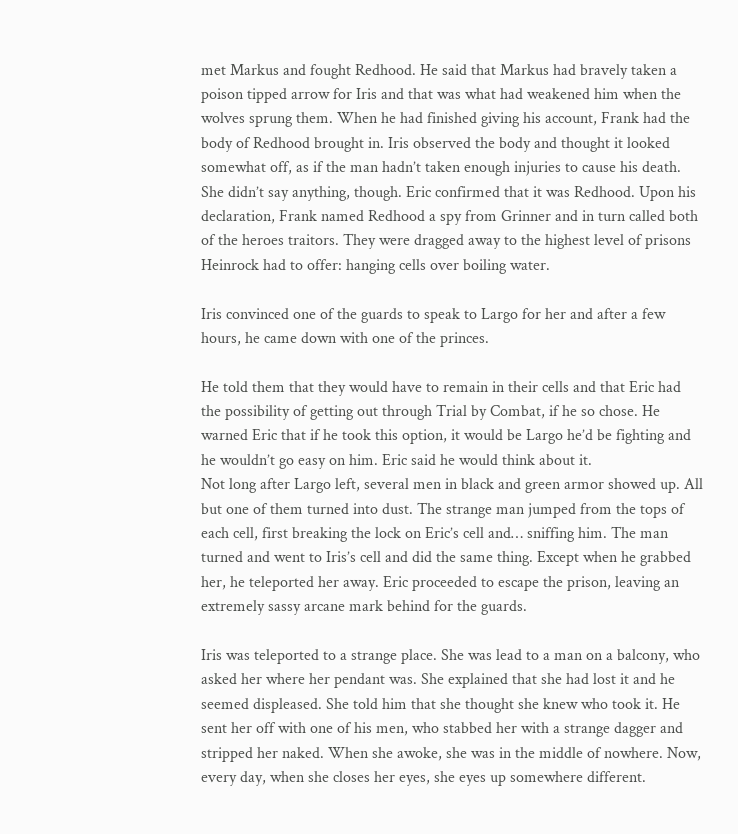met Markus and fought Redhood. He said that Markus had bravely taken a poison tipped arrow for Iris and that was what had weakened him when the wolves sprung them. When he had finished giving his account, Frank had the body of Redhood brought in. Iris observed the body and thought it looked somewhat off, as if the man hadn’t taken enough injuries to cause his death. She didn’t say anything, though. Eric confirmed that it was Redhood. Upon his declaration, Frank named Redhood a spy from Grinner and in turn called both of the heroes traitors. They were dragged away to the highest level of prisons Heinrock had to offer: hanging cells over boiling water.

Iris convinced one of the guards to speak to Largo for her and after a few hours, he came down with one of the princes.

He told them that they would have to remain in their cells and that Eric had the possibility of getting out through Trial by Combat, if he so chose. He warned Eric that if he took this option, it would be Largo he’d be fighting and he wouldn’t go easy on him. Eric said he would think about it.
Not long after Largo left, several men in black and green armor showed up. All but one of them turned into dust. The strange man jumped from the tops of each cell, first breaking the lock on Eric’s cell and… sniffing him. The man turned and went to Iris’s cell and did the same thing. Except when he grabbed her, he teleported her away. Eric proceeded to escape the prison, leaving an extremely sassy arcane mark behind for the guards.

Iris was teleported to a strange place. She was lead to a man on a balcony, who asked her where her pendant was. She explained that she had lost it and he seemed displeased. She told him that she thought she knew who took it. He sent her off with one of his men, who stabbed her with a strange dagger and stripped her naked. When she awoke, she was in the middle of nowhere. Now, every day, when she closes her eyes, she eyes up somewhere different.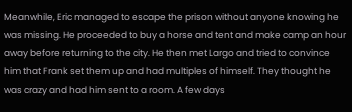Meanwhile, Eric managed to escape the prison without anyone knowing he was missing. He proceeded to buy a horse and tent and make camp an hour away before returning to the city. He then met Largo and tried to convince him that Frank set them up and had multiples of himself. They thought he was crazy and had him sent to a room. A few days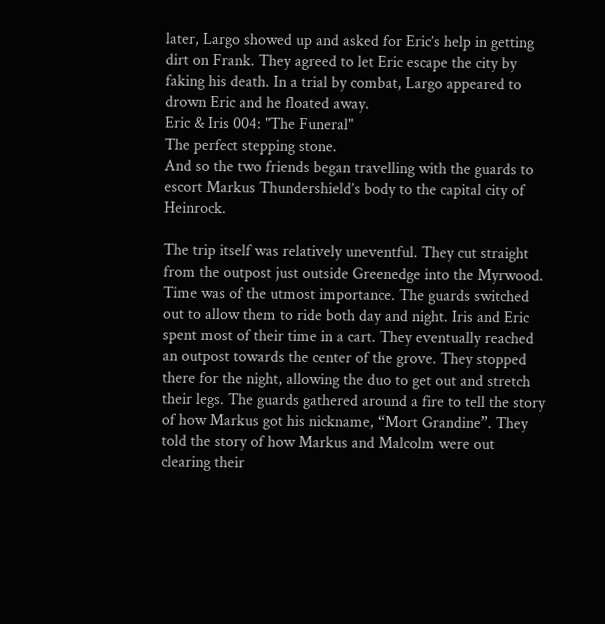later, Largo showed up and asked for Eric’s help in getting dirt on Frank. They agreed to let Eric escape the city by faking his death. In a trial by combat, Largo appeared to drown Eric and he floated away.
Eric & Iris 004: "The Funeral"
The perfect stepping stone.
And so the two friends began travelling with the guards to escort Markus Thundershield’s body to the capital city of Heinrock.

The trip itself was relatively uneventful. They cut straight from the outpost just outside Greenedge into the Myrwood. Time was of the utmost importance. The guards switched out to allow them to ride both day and night. Iris and Eric spent most of their time in a cart. They eventually reached an outpost towards the center of the grove. They stopped there for the night, allowing the duo to get out and stretch their legs. The guards gathered around a fire to tell the story of how Markus got his nickname, “Mort Grandine”. They told the story of how Markus and Malcolm were out clearing their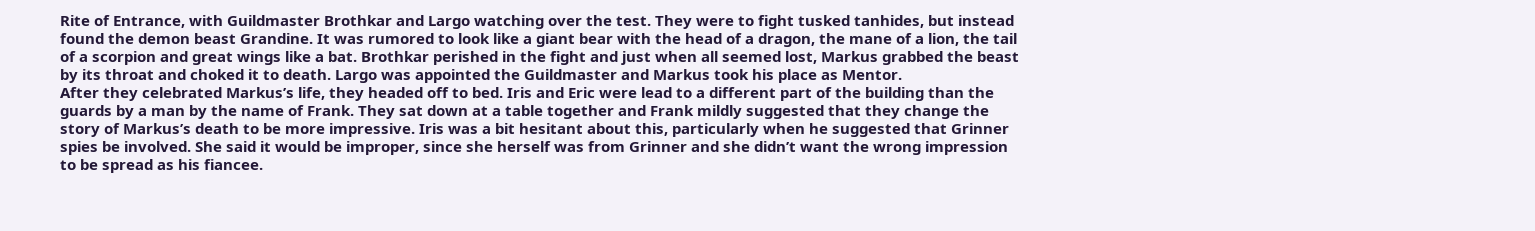Rite of Entrance, with Guildmaster Brothkar and Largo watching over the test. They were to fight tusked tanhides, but instead found the demon beast Grandine. It was rumored to look like a giant bear with the head of a dragon, the mane of a lion, the tail of a scorpion and great wings like a bat. Brothkar perished in the fight and just when all seemed lost, Markus grabbed the beast by its throat and choked it to death. Largo was appointed the Guildmaster and Markus took his place as Mentor.
After they celebrated Markus’s life, they headed off to bed. Iris and Eric were lead to a different part of the building than the guards by a man by the name of Frank. They sat down at a table together and Frank mildly suggested that they change the story of Markus’s death to be more impressive. Iris was a bit hesitant about this, particularly when he suggested that Grinner spies be involved. She said it would be improper, since she herself was from Grinner and she didn’t want the wrong impression to be spread as his fiancee.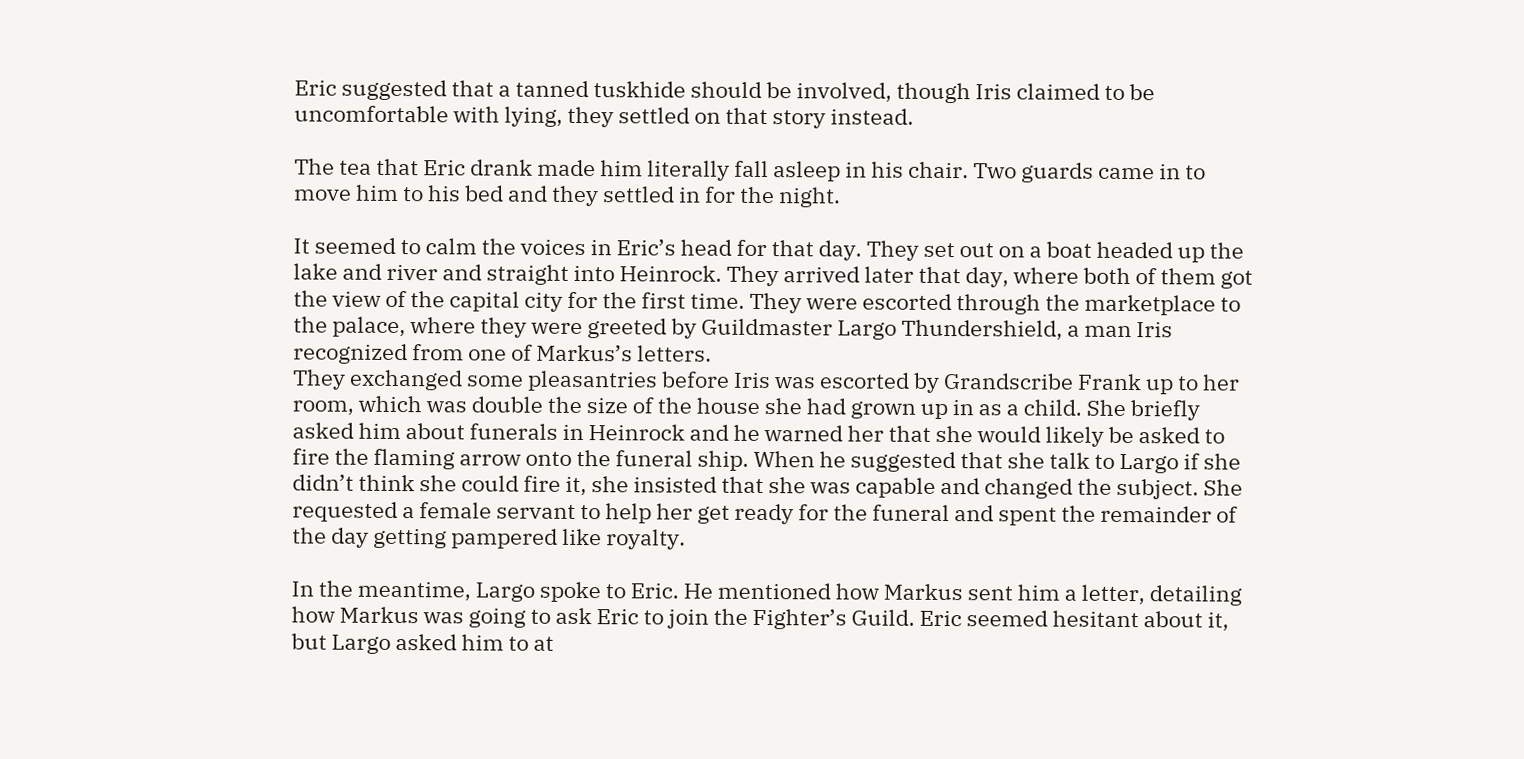Eric suggested that a tanned tuskhide should be involved, though Iris claimed to be uncomfortable with lying, they settled on that story instead.

The tea that Eric drank made him literally fall asleep in his chair. Two guards came in to move him to his bed and they settled in for the night.

It seemed to calm the voices in Eric’s head for that day. They set out on a boat headed up the lake and river and straight into Heinrock. They arrived later that day, where both of them got the view of the capital city for the first time. They were escorted through the marketplace to the palace, where they were greeted by Guildmaster Largo Thundershield, a man Iris recognized from one of Markus’s letters.
They exchanged some pleasantries before Iris was escorted by Grandscribe Frank up to her room, which was double the size of the house she had grown up in as a child. She briefly asked him about funerals in Heinrock and he warned her that she would likely be asked to fire the flaming arrow onto the funeral ship. When he suggested that she talk to Largo if she didn’t think she could fire it, she insisted that she was capable and changed the subject. She requested a female servant to help her get ready for the funeral and spent the remainder of the day getting pampered like royalty.

In the meantime, Largo spoke to Eric. He mentioned how Markus sent him a letter, detailing how Markus was going to ask Eric to join the Fighter’s Guild. Eric seemed hesitant about it, but Largo asked him to at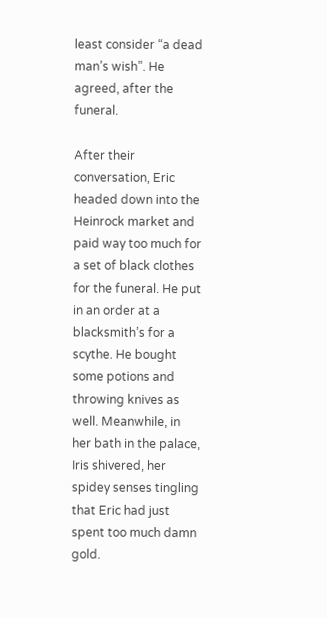least consider “a dead man’s wish”. He agreed, after the funeral.

After their conversation, Eric headed down into the Heinrock market and paid way too much for a set of black clothes for the funeral. He put in an order at a blacksmith’s for a scythe. He bought some potions and throwing knives as well. Meanwhile, in her bath in the palace, Iris shivered, her spidey senses tingling that Eric had just spent too much damn gold.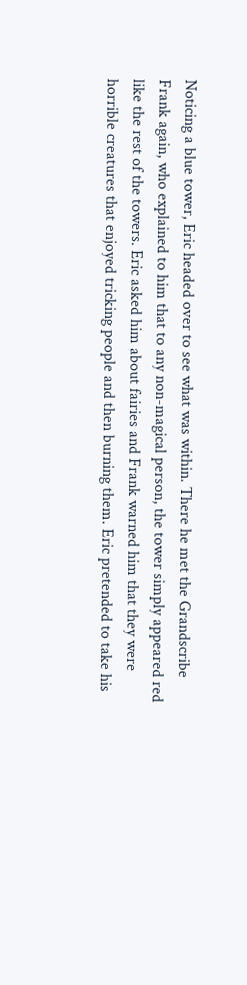Noticing a blue tower, Eric headed over to see what was within. There he met the Grandscribe Frank again, who explained to him that to any non-magical person, the tower simply appeared red like the rest of the towers. Eric asked him about fairies and Frank warned him that they were horrible creatures that enjoyed tricking people and then burning them. Eric pretended to take his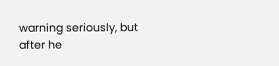warning seriously, but after he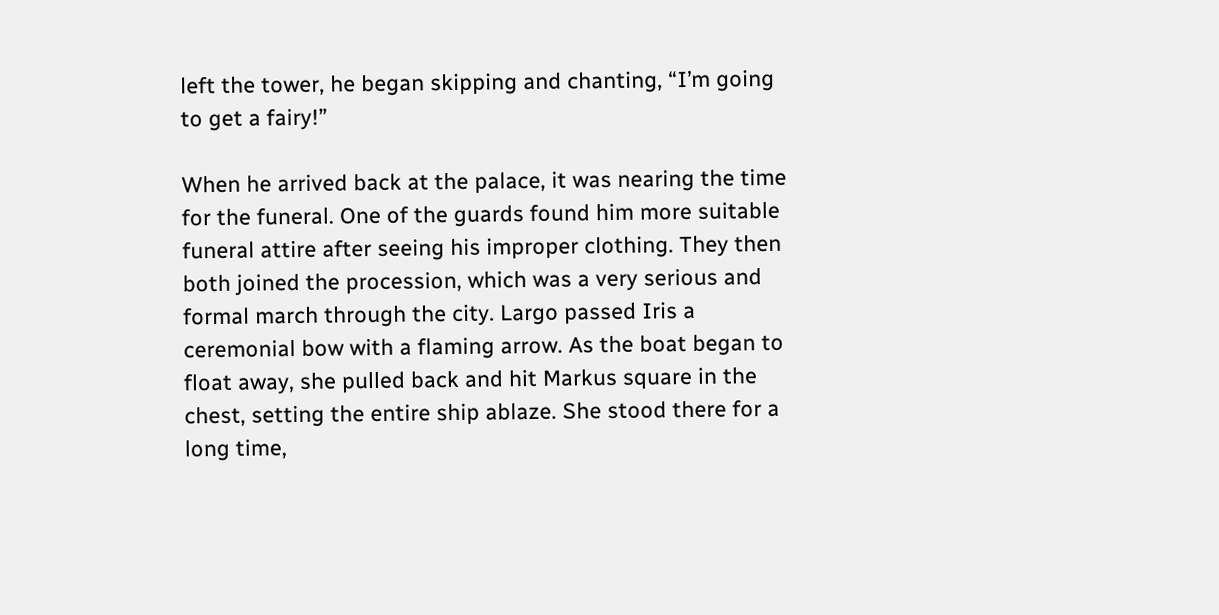left the tower, he began skipping and chanting, “I’m going to get a fairy!”

When he arrived back at the palace, it was nearing the time for the funeral. One of the guards found him more suitable funeral attire after seeing his improper clothing. They then both joined the procession, which was a very serious and formal march through the city. Largo passed Iris a ceremonial bow with a flaming arrow. As the boat began to float away, she pulled back and hit Markus square in the chest, setting the entire ship ablaze. She stood there for a long time,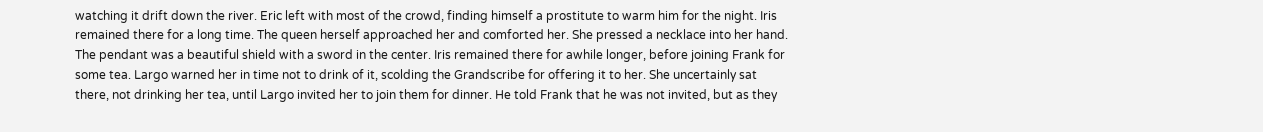watching it drift down the river. Eric left with most of the crowd, finding himself a prostitute to warm him for the night. Iris remained there for a long time. The queen herself approached her and comforted her. She pressed a necklace into her hand. The pendant was a beautiful shield with a sword in the center. Iris remained there for awhile longer, before joining Frank for some tea. Largo warned her in time not to drink of it, scolding the Grandscribe for offering it to her. She uncertainly sat there, not drinking her tea, until Largo invited her to join them for dinner. He told Frank that he was not invited, but as they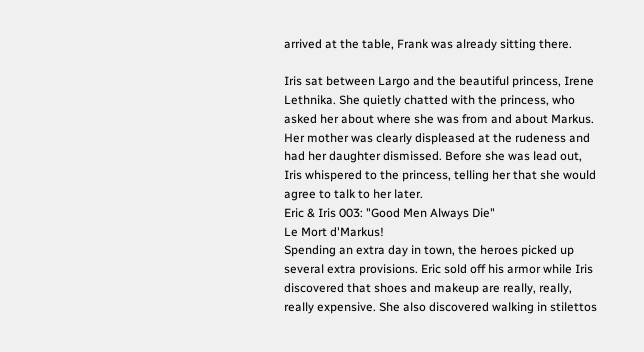arrived at the table, Frank was already sitting there.

Iris sat between Largo and the beautiful princess, Irene Lethnika. She quietly chatted with the princess, who asked her about where she was from and about Markus. Her mother was clearly displeased at the rudeness and had her daughter dismissed. Before she was lead out, Iris whispered to the princess, telling her that she would agree to talk to her later.
Eric & Iris 003: "Good Men Always Die"
Le Mort d'Markus!
Spending an extra day in town, the heroes picked up several extra provisions. Eric sold off his armor while Iris discovered that shoes and makeup are really, really, really expensive. She also discovered walking in stilettos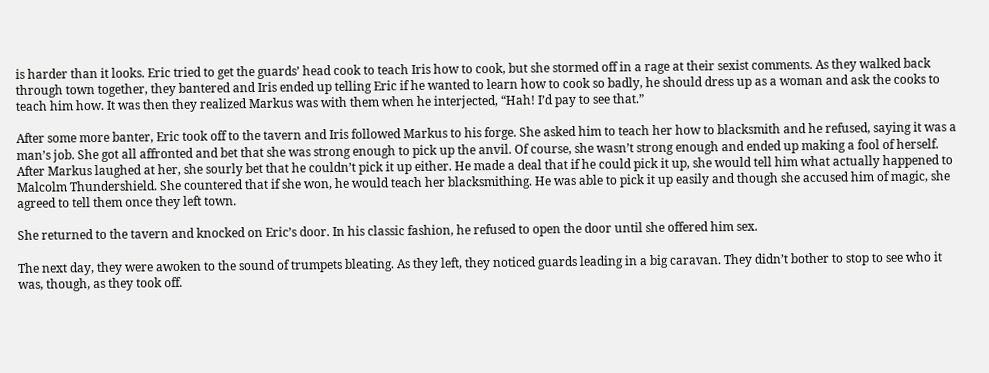is harder than it looks. Eric tried to get the guards’ head cook to teach Iris how to cook, but she stormed off in a rage at their sexist comments. As they walked back through town together, they bantered and Iris ended up telling Eric if he wanted to learn how to cook so badly, he should dress up as a woman and ask the cooks to teach him how. It was then they realized Markus was with them when he interjected, “Hah! I’d pay to see that.”

After some more banter, Eric took off to the tavern and Iris followed Markus to his forge. She asked him to teach her how to blacksmith and he refused, saying it was a man’s job. She got all affronted and bet that she was strong enough to pick up the anvil. Of course, she wasn’t strong enough and ended up making a fool of herself. After Markus laughed at her, she sourly bet that he couldn’t pick it up either. He made a deal that if he could pick it up, she would tell him what actually happened to Malcolm Thundershield. She countered that if she won, he would teach her blacksmithing. He was able to pick it up easily and though she accused him of magic, she agreed to tell them once they left town.

She returned to the tavern and knocked on Eric’s door. In his classic fashion, he refused to open the door until she offered him sex.

The next day, they were awoken to the sound of trumpets bleating. As they left, they noticed guards leading in a big caravan. They didn’t bother to stop to see who it was, though, as they took off.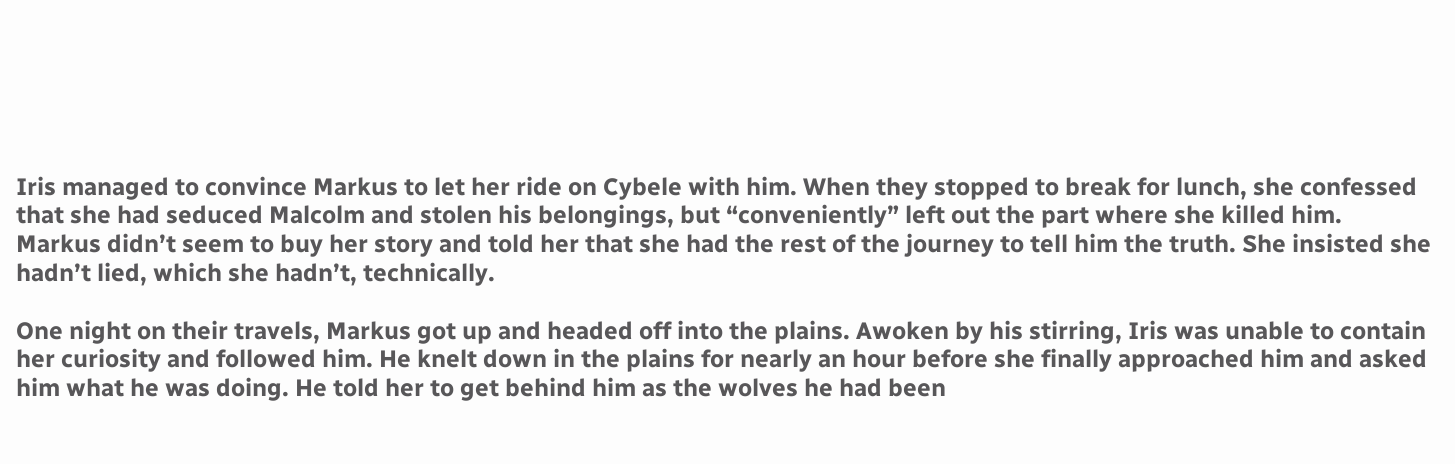Iris managed to convince Markus to let her ride on Cybele with him. When they stopped to break for lunch, she confessed that she had seduced Malcolm and stolen his belongings, but “conveniently” left out the part where she killed him. Markus didn’t seem to buy her story and told her that she had the rest of the journey to tell him the truth. She insisted she hadn’t lied, which she hadn’t, technically.

One night on their travels, Markus got up and headed off into the plains. Awoken by his stirring, Iris was unable to contain her curiosity and followed him. He knelt down in the plains for nearly an hour before she finally approached him and asked him what he was doing. He told her to get behind him as the wolves he had been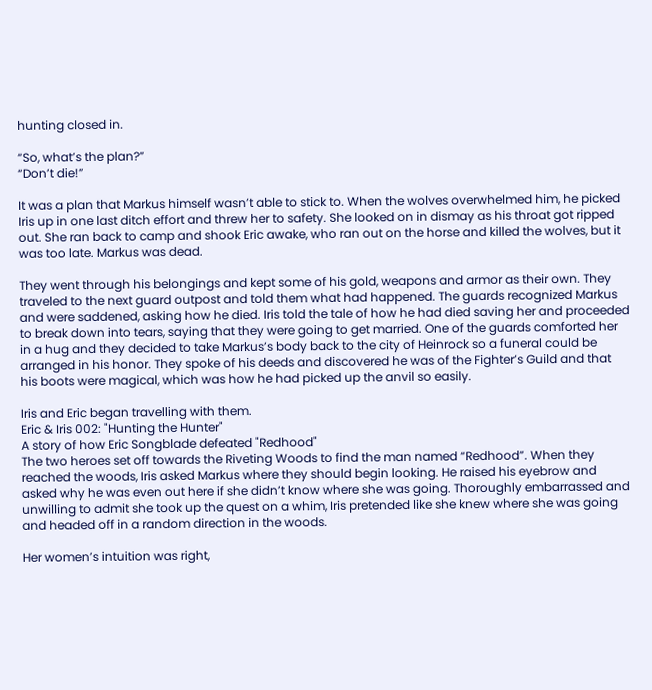hunting closed in.

“So, what’s the plan?”
“Don’t die!”

It was a plan that Markus himself wasn’t able to stick to. When the wolves overwhelmed him, he picked Iris up in one last ditch effort and threw her to safety. She looked on in dismay as his throat got ripped out. She ran back to camp and shook Eric awake, who ran out on the horse and killed the wolves, but it was too late. Markus was dead.

They went through his belongings and kept some of his gold, weapons and armor as their own. They traveled to the next guard outpost and told them what had happened. The guards recognized Markus and were saddened, asking how he died. Iris told the tale of how he had died saving her and proceeded to break down into tears, saying that they were going to get married. One of the guards comforted her in a hug and they decided to take Markus’s body back to the city of Heinrock so a funeral could be arranged in his honor. They spoke of his deeds and discovered he was of the Fighter’s Guild and that his boots were magical, which was how he had picked up the anvil so easily.

Iris and Eric began travelling with them.
Eric & Iris 002: "Hunting the Hunter"
A story of how Eric Songblade defeated "Redhood"
The two heroes set off towards the Riveting Woods to find the man named “Redhood”. When they reached the woods, Iris asked Markus where they should begin looking. He raised his eyebrow and asked why he was even out here if she didn’t know where she was going. Thoroughly embarrassed and unwilling to admit she took up the quest on a whim, Iris pretended like she knew where she was going and headed off in a random direction in the woods.

Her women’s intuition was right,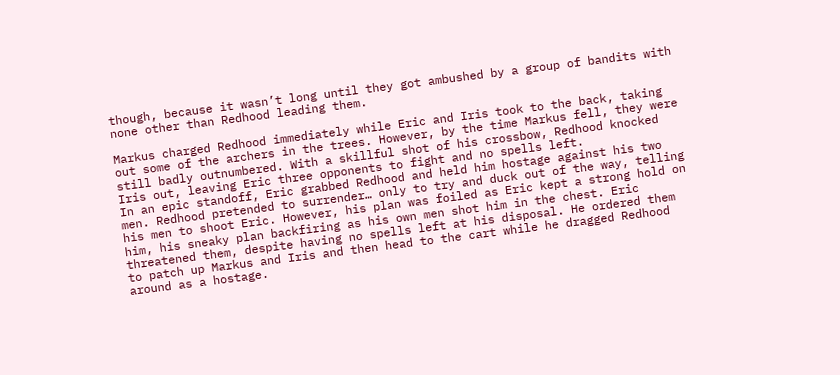though, because it wasn’t long until they got ambushed by a group of bandits with none other than Redhood leading them.

Markus charged Redhood immediately while Eric and Iris took to the back, taking out some of the archers in the trees. However, by the time Markus fell, they were still badly outnumbered. With a skillful shot of his crossbow, Redhood knocked Iris out, leaving Eric three opponents to fight and no spells left.
In an epic standoff, Eric grabbed Redhood and held him hostage against his two men. Redhood pretended to surrender… only to try and duck out of the way, telling his men to shoot Eric. However, his plan was foiled as Eric kept a strong hold on him, his sneaky plan backfiring as his own men shot him in the chest. Eric threatened them, despite having no spells left at his disposal. He ordered them to patch up Markus and Iris and then head to the cart while he dragged Redhood around as a hostage.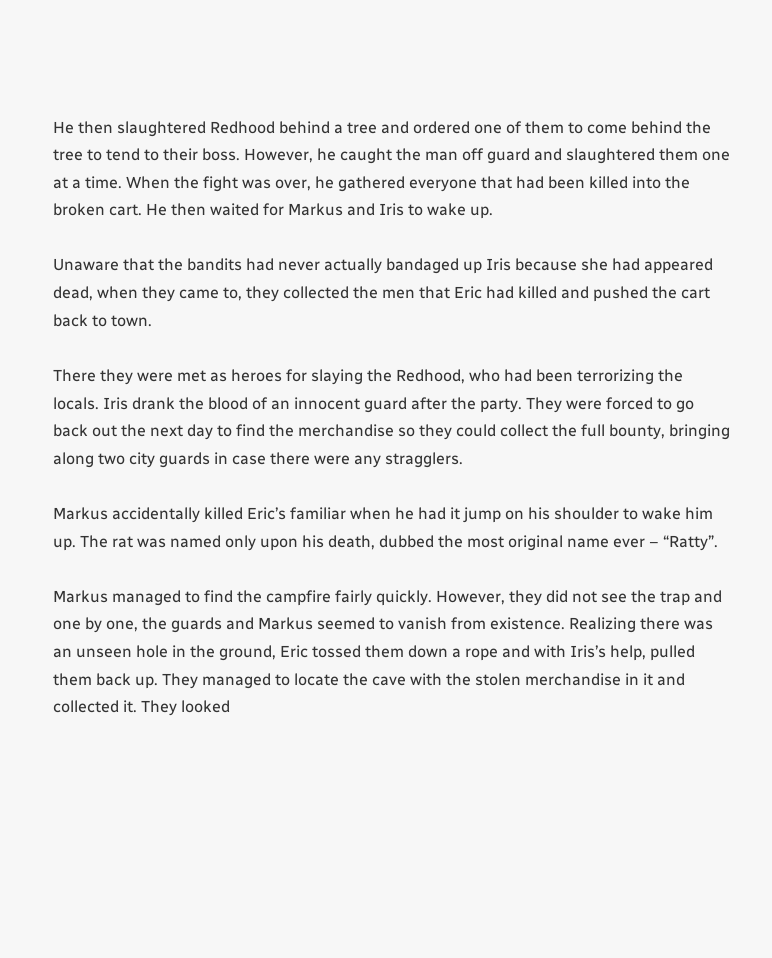He then slaughtered Redhood behind a tree and ordered one of them to come behind the tree to tend to their boss. However, he caught the man off guard and slaughtered them one at a time. When the fight was over, he gathered everyone that had been killed into the broken cart. He then waited for Markus and Iris to wake up.

Unaware that the bandits had never actually bandaged up Iris because she had appeared dead, when they came to, they collected the men that Eric had killed and pushed the cart back to town.

There they were met as heroes for slaying the Redhood, who had been terrorizing the locals. Iris drank the blood of an innocent guard after the party. They were forced to go back out the next day to find the merchandise so they could collect the full bounty, bringing along two city guards in case there were any stragglers.

Markus accidentally killed Eric’s familiar when he had it jump on his shoulder to wake him up. The rat was named only upon his death, dubbed the most original name ever – “Ratty”.

Markus managed to find the campfire fairly quickly. However, they did not see the trap and one by one, the guards and Markus seemed to vanish from existence. Realizing there was an unseen hole in the ground, Eric tossed them down a rope and with Iris’s help, pulled them back up. They managed to locate the cave with the stolen merchandise in it and collected it. They looked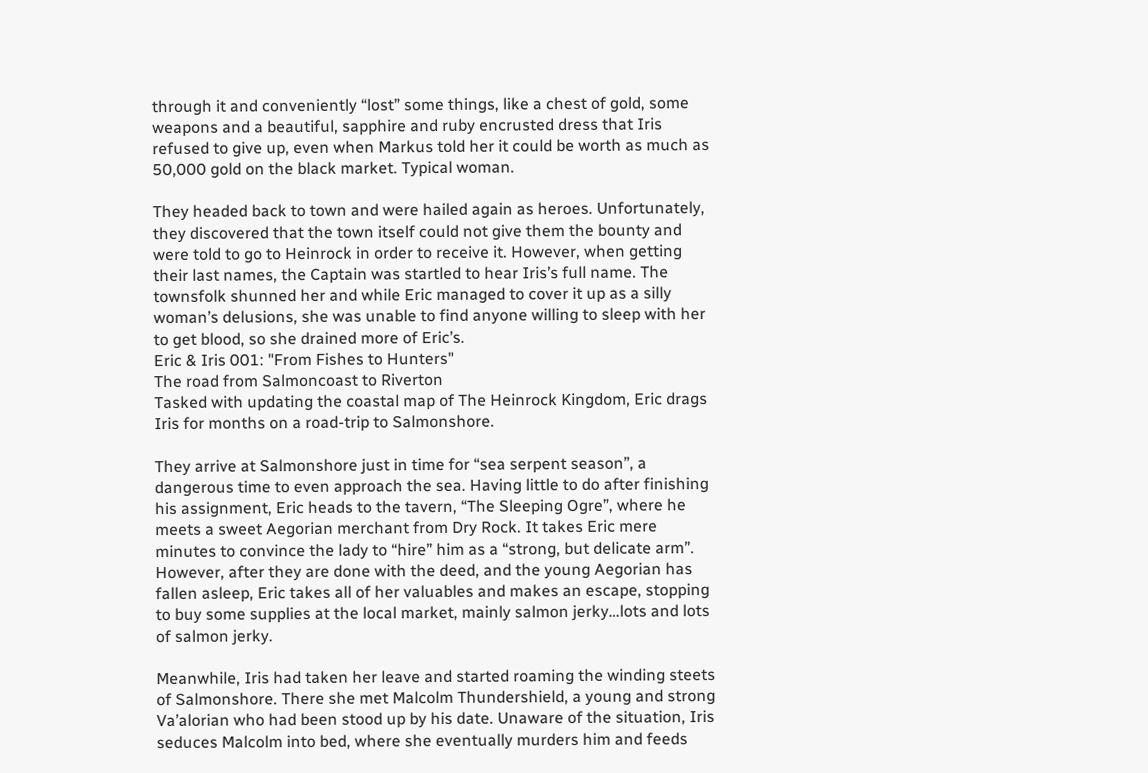through it and conveniently “lost” some things, like a chest of gold, some weapons and a beautiful, sapphire and ruby encrusted dress that Iris refused to give up, even when Markus told her it could be worth as much as 50,000 gold on the black market. Typical woman.

They headed back to town and were hailed again as heroes. Unfortunately, they discovered that the town itself could not give them the bounty and were told to go to Heinrock in order to receive it. However, when getting their last names, the Captain was startled to hear Iris’s full name. The townsfolk shunned her and while Eric managed to cover it up as a silly woman’s delusions, she was unable to find anyone willing to sleep with her to get blood, so she drained more of Eric’s.
Eric & Iris 001: "From Fishes to Hunters"
The road from Salmoncoast to Riverton
Tasked with updating the coastal map of The Heinrock Kingdom, Eric drags Iris for months on a road-trip to Salmonshore.

They arrive at Salmonshore just in time for “sea serpent season”, a dangerous time to even approach the sea. Having little to do after finishing his assignment, Eric heads to the tavern, “The Sleeping Ogre”, where he meets a sweet Aegorian merchant from Dry Rock. It takes Eric mere minutes to convince the lady to “hire” him as a “strong, but delicate arm”. However, after they are done with the deed, and the young Aegorian has fallen asleep, Eric takes all of her valuables and makes an escape, stopping to buy some supplies at the local market, mainly salmon jerky…lots and lots of salmon jerky.

Meanwhile, Iris had taken her leave and started roaming the winding steets of Salmonshore. There she met Malcolm Thundershield, a young and strong Va’alorian who had been stood up by his date. Unaware of the situation, Iris seduces Malcolm into bed, where she eventually murders him and feeds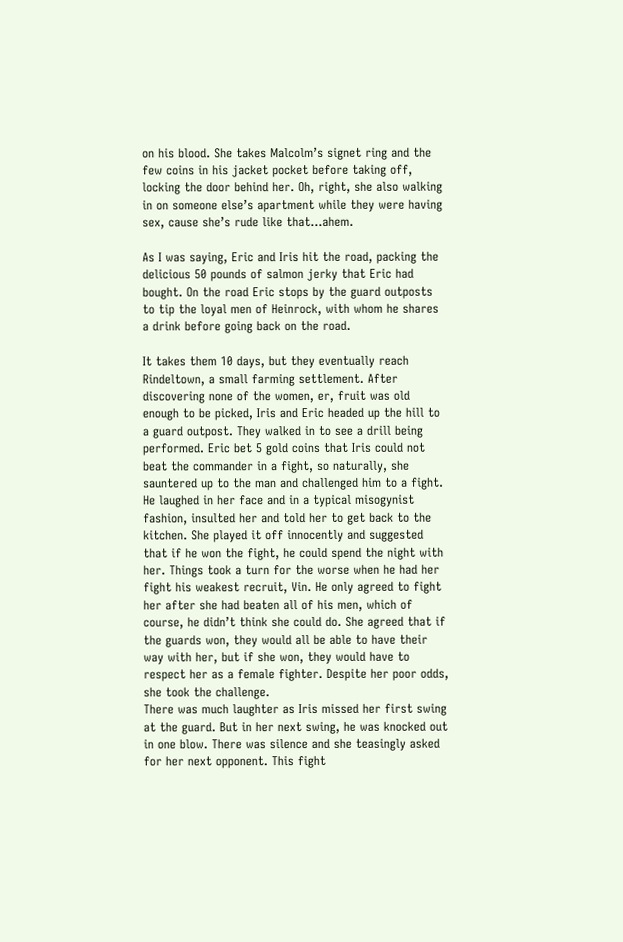on his blood. She takes Malcolm’s signet ring and the few coins in his jacket pocket before taking off, locking the door behind her. Oh, right, she also walking in on someone else’s apartment while they were having sex, cause she’s rude like that…ahem.

As I was saying, Eric and Iris hit the road, packing the delicious 50 pounds of salmon jerky that Eric had bought. On the road Eric stops by the guard outposts to tip the loyal men of Heinrock, with whom he shares a drink before going back on the road.

It takes them 10 days, but they eventually reach Rindeltown, a small farming settlement. After discovering none of the women, er, fruit was old enough to be picked, Iris and Eric headed up the hill to a guard outpost. They walked in to see a drill being performed. Eric bet 5 gold coins that Iris could not beat the commander in a fight, so naturally, she sauntered up to the man and challenged him to a fight. He laughed in her face and in a typical misogynist fashion, insulted her and told her to get back to the kitchen. She played it off innocently and suggested that if he won the fight, he could spend the night with her. Things took a turn for the worse when he had her fight his weakest recruit, Vin. He only agreed to fight her after she had beaten all of his men, which of course, he didn’t think she could do. She agreed that if the guards won, they would all be able to have their way with her, but if she won, they would have to respect her as a female fighter. Despite her poor odds, she took the challenge.
There was much laughter as Iris missed her first swing at the guard. But in her next swing, he was knocked out in one blow. There was silence and she teasingly asked for her next opponent. This fight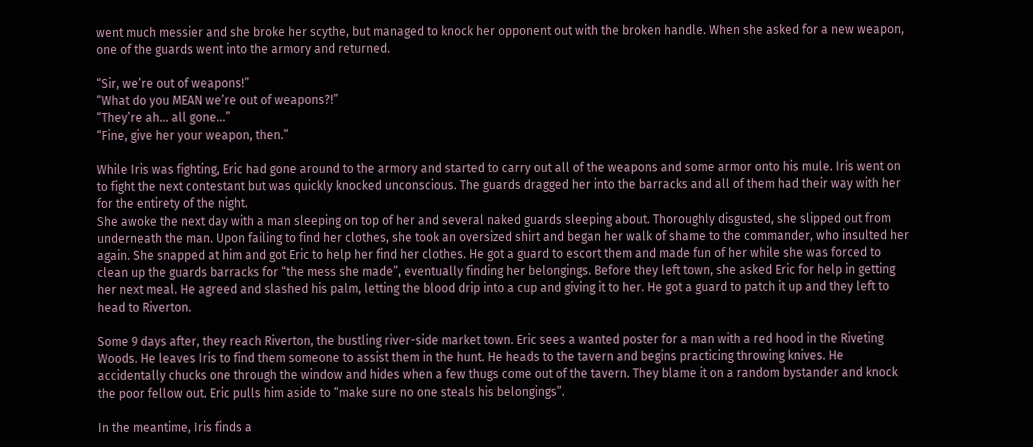went much messier and she broke her scythe, but managed to knock her opponent out with the broken handle. When she asked for a new weapon, one of the guards went into the armory and returned.

“Sir, we’re out of weapons!”
“What do you MEAN we’re out of weapons?!”
“They’re ah… all gone…”
“Fine, give her your weapon, then.”

While Iris was fighting, Eric had gone around to the armory and started to carry out all of the weapons and some armor onto his mule. Iris went on to fight the next contestant but was quickly knocked unconscious. The guards dragged her into the barracks and all of them had their way with her for the entirety of the night.
She awoke the next day with a man sleeping on top of her and several naked guards sleeping about. Thoroughly disgusted, she slipped out from underneath the man. Upon failing to find her clothes, she took an oversized shirt and began her walk of shame to the commander, who insulted her again. She snapped at him and got Eric to help her find her clothes. He got a guard to escort them and made fun of her while she was forced to clean up the guards barracks for “the mess she made”, eventually finding her belongings. Before they left town, she asked Eric for help in getting her next meal. He agreed and slashed his palm, letting the blood drip into a cup and giving it to her. He got a guard to patch it up and they left to head to Riverton.

Some 9 days after, they reach Riverton, the bustling river-side market town. Eric sees a wanted poster for a man with a red hood in the Riveting Woods. He leaves Iris to find them someone to assist them in the hunt. He heads to the tavern and begins practicing throwing knives. He accidentally chucks one through the window and hides when a few thugs come out of the tavern. They blame it on a random bystander and knock the poor fellow out. Eric pulls him aside to “make sure no one steals his belongings”.

In the meantime, Iris finds a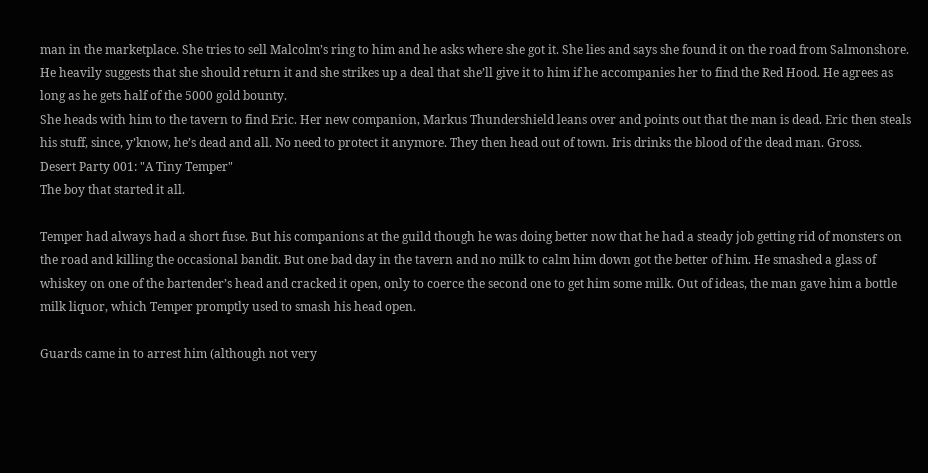man in the marketplace. She tries to sell Malcolm’s ring to him and he asks where she got it. She lies and says she found it on the road from Salmonshore. He heavily suggests that she should return it and she strikes up a deal that she’ll give it to him if he accompanies her to find the Red Hood. He agrees as long as he gets half of the 5000 gold bounty.
She heads with him to the tavern to find Eric. Her new companion, Markus Thundershield leans over and points out that the man is dead. Eric then steals his stuff, since, y’know, he’s dead and all. No need to protect it anymore. They then head out of town. Iris drinks the blood of the dead man. Gross.
Desert Party 001: "A Tiny Temper"
The boy that started it all.

Temper had always had a short fuse. But his companions at the guild though he was doing better now that he had a steady job getting rid of monsters on the road and killing the occasional bandit. But one bad day in the tavern and no milk to calm him down got the better of him. He smashed a glass of whiskey on one of the bartender’s head and cracked it open, only to coerce the second one to get him some milk. Out of ideas, the man gave him a bottle milk liquor, which Temper promptly used to smash his head open.

Guards came in to arrest him (although not very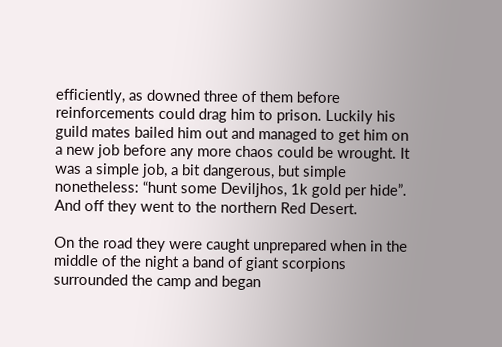efficiently, as downed three of them before reinforcements could drag him to prison. Luckily his guild mates bailed him out and managed to get him on a new job before any more chaos could be wrought. It was a simple job, a bit dangerous, but simple nonetheless: “hunt some Deviljhos, 1k gold per hide”. And off they went to the northern Red Desert.

On the road they were caught unprepared when in the middle of the night a band of giant scorpions surrounded the camp and began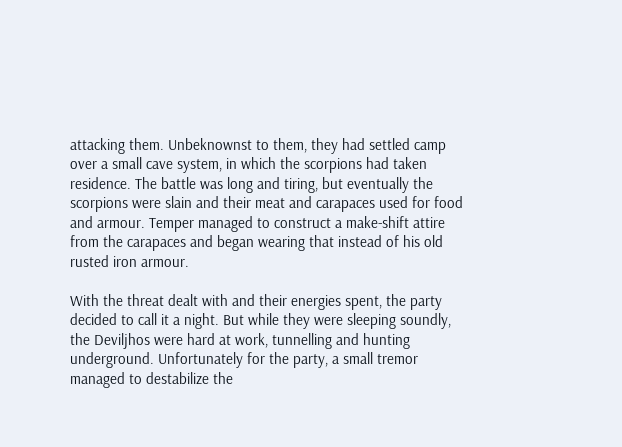attacking them. Unbeknownst to them, they had settled camp over a small cave system, in which the scorpions had taken residence. The battle was long and tiring, but eventually the scorpions were slain and their meat and carapaces used for food and armour. Temper managed to construct a make-shift attire from the carapaces and began wearing that instead of his old rusted iron armour.

With the threat dealt with and their energies spent, the party decided to call it a night. But while they were sleeping soundly, the Deviljhos were hard at work, tunnelling and hunting underground. Unfortunately for the party, a small tremor managed to destabilize the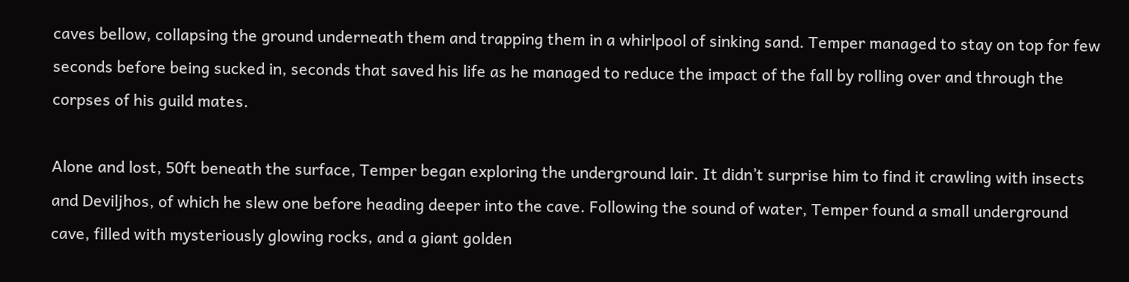caves bellow, collapsing the ground underneath them and trapping them in a whirlpool of sinking sand. Temper managed to stay on top for few seconds before being sucked in, seconds that saved his life as he managed to reduce the impact of the fall by rolling over and through the corpses of his guild mates.

Alone and lost, 50ft beneath the surface, Temper began exploring the underground lair. It didn’t surprise him to find it crawling with insects and Deviljhos, of which he slew one before heading deeper into the cave. Following the sound of water, Temper found a small underground cave, filled with mysteriously glowing rocks, and a giant golden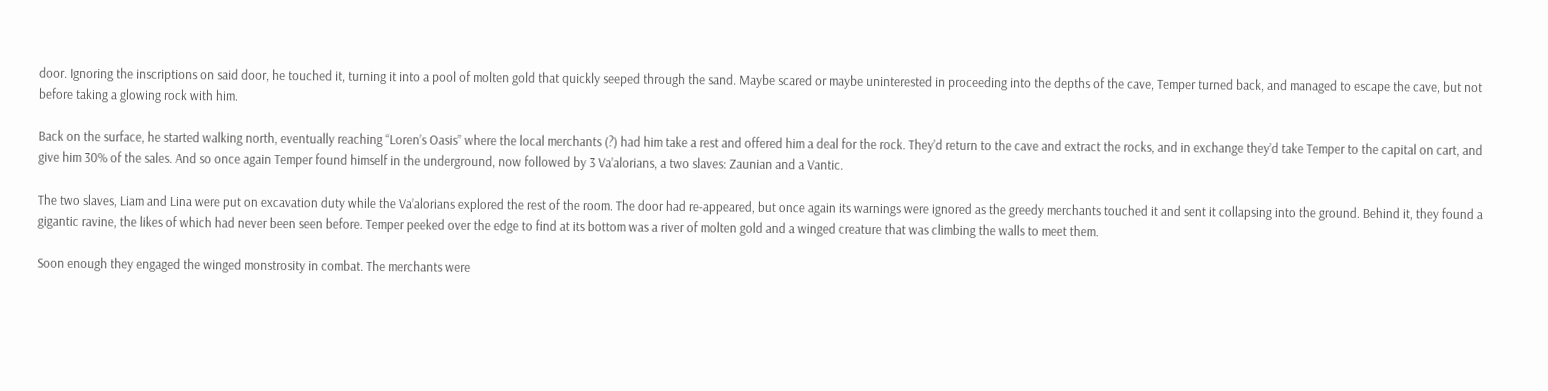door. Ignoring the inscriptions on said door, he touched it, turning it into a pool of molten gold that quickly seeped through the sand. Maybe scared or maybe uninterested in proceeding into the depths of the cave, Temper turned back, and managed to escape the cave, but not before taking a glowing rock with him.

Back on the surface, he started walking north, eventually reaching “Loren’s Oasis” where the local merchants (?) had him take a rest and offered him a deal for the rock. They’d return to the cave and extract the rocks, and in exchange they’d take Temper to the capital on cart, and give him 30% of the sales. And so once again Temper found himself in the underground, now followed by 3 Va’alorians, a two slaves: Zaunian and a Vantic.

The two slaves, Liam and Lina were put on excavation duty while the Va’alorians explored the rest of the room. The door had re-appeared, but once again its warnings were ignored as the greedy merchants touched it and sent it collapsing into the ground. Behind it, they found a gigantic ravine, the likes of which had never been seen before. Temper peeked over the edge to find at its bottom was a river of molten gold and a winged creature that was climbing the walls to meet them.

Soon enough they engaged the winged monstrosity in combat. The merchants were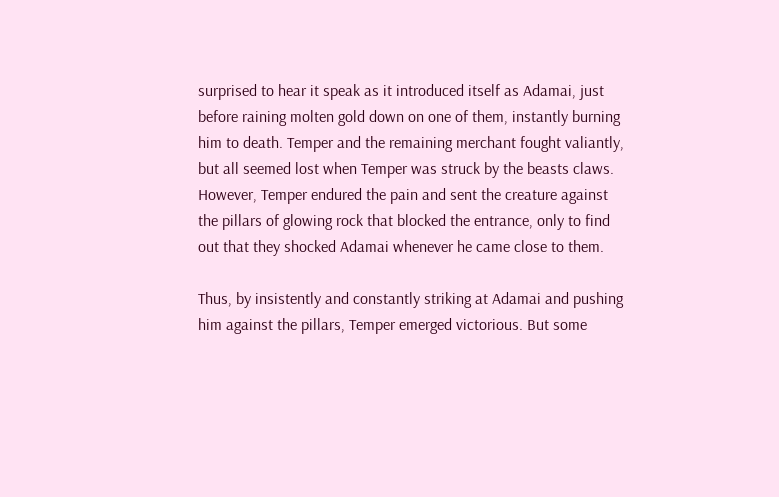surprised to hear it speak as it introduced itself as Adamai, just before raining molten gold down on one of them, instantly burning him to death. Temper and the remaining merchant fought valiantly, but all seemed lost when Temper was struck by the beasts claws. However, Temper endured the pain and sent the creature against the pillars of glowing rock that blocked the entrance, only to find out that they shocked Adamai whenever he came close to them.

Thus, by insistently and constantly striking at Adamai and pushing him against the pillars, Temper emerged victorious. But some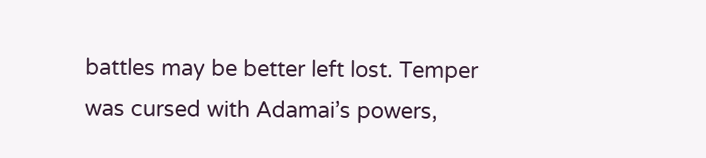battles may be better left lost. Temper was cursed with Adamai’s powers,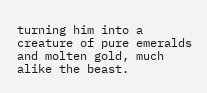turning him into a creature of pure emeralds and molten gold, much alike the beast.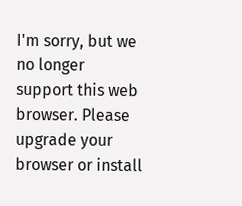I'm sorry, but we no longer support this web browser. Please upgrade your browser or install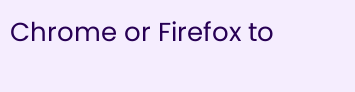Chrome or Firefox to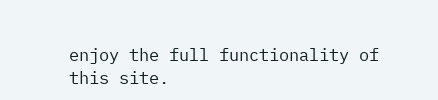enjoy the full functionality of this site.